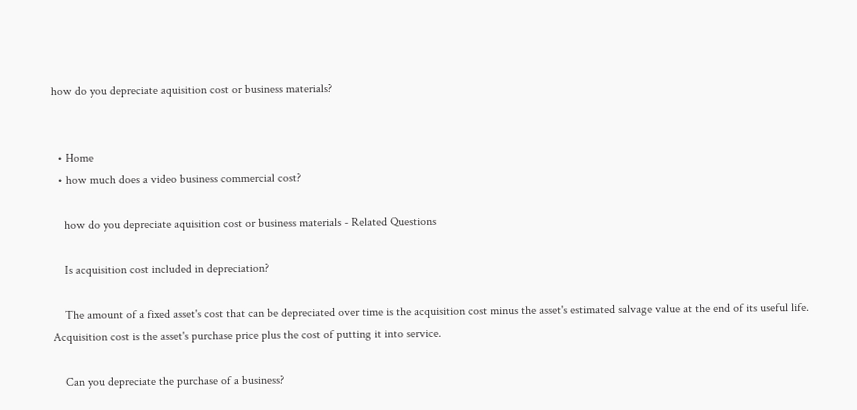how do you depreciate aquisition cost or business materials?


  • Home
  • how much does a video business commercial cost?

    how do you depreciate aquisition cost or business materials - Related Questions

    Is acquisition cost included in depreciation?

    The amount of a fixed asset's cost that can be depreciated over time is the acquisition cost minus the asset's estimated salvage value at the end of its useful life. Acquisition cost is the asset's purchase price plus the cost of putting it into service.

    Can you depreciate the purchase of a business?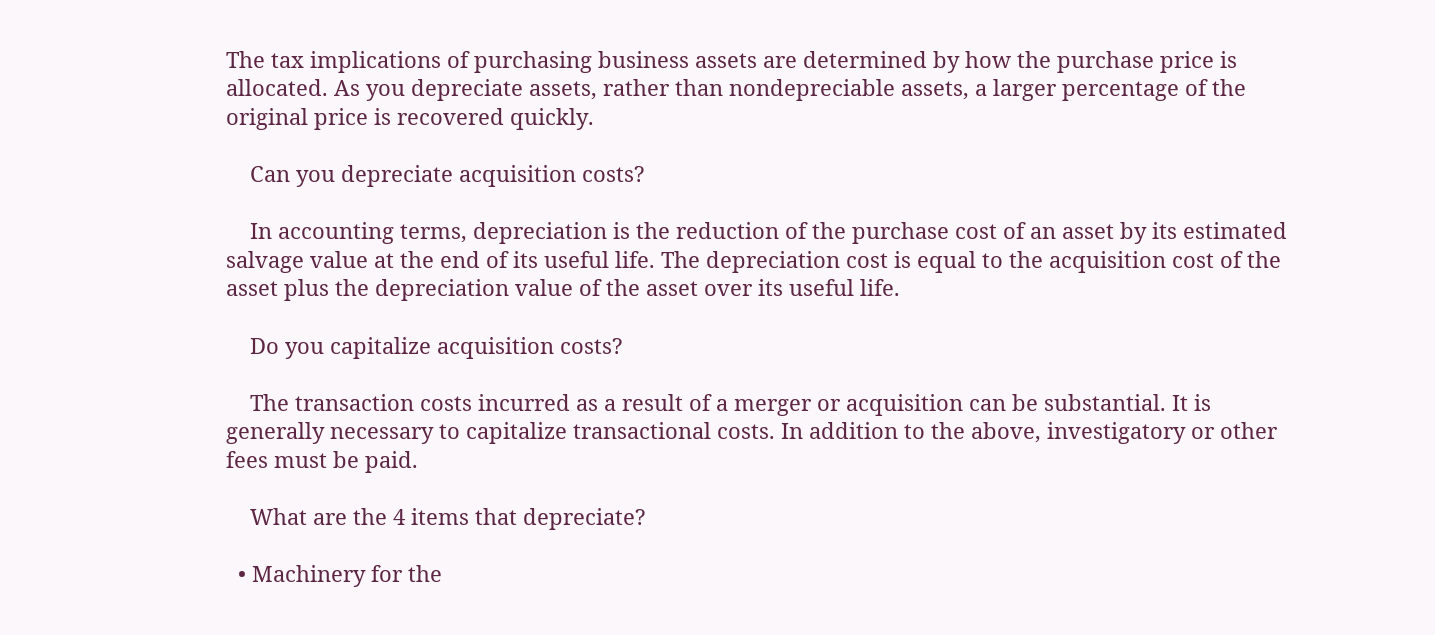The tax implications of purchasing business assets are determined by how the purchase price is allocated. As you depreciate assets, rather than nondepreciable assets, a larger percentage of the original price is recovered quickly.

    Can you depreciate acquisition costs?

    In accounting terms, depreciation is the reduction of the purchase cost of an asset by its estimated salvage value at the end of its useful life. The depreciation cost is equal to the acquisition cost of the asset plus the depreciation value of the asset over its useful life.

    Do you capitalize acquisition costs?

    The transaction costs incurred as a result of a merger or acquisition can be substantial. It is generally necessary to capitalize transactional costs. In addition to the above, investigatory or other fees must be paid.

    What are the 4 items that depreciate?

  • Machinery for the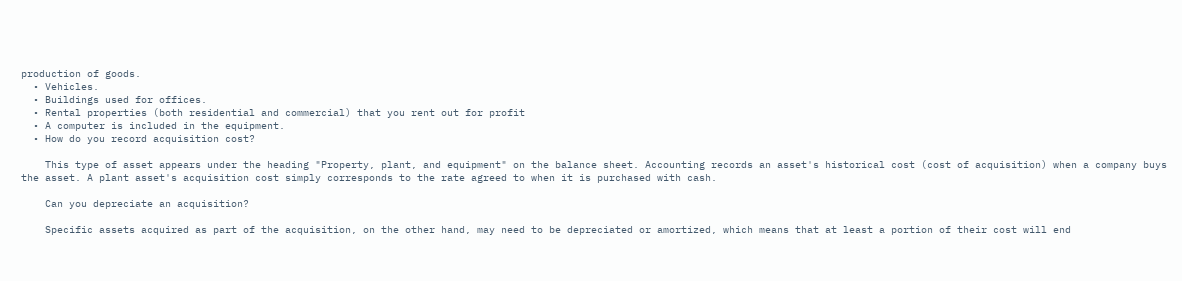production of goods.
  • Vehicles.
  • Buildings used for offices.
  • Rental properties (both residential and commercial) that you rent out for profit
  • A computer is included in the equipment.
  • How do you record acquisition cost?

    This type of asset appears under the heading "Property, plant, and equipment" on the balance sheet. Accounting records an asset's historical cost (cost of acquisition) when a company buys the asset. A plant asset's acquisition cost simply corresponds to the rate agreed to when it is purchased with cash.

    Can you depreciate an acquisition?

    Specific assets acquired as part of the acquisition, on the other hand, may need to be depreciated or amortized, which means that at least a portion of their cost will end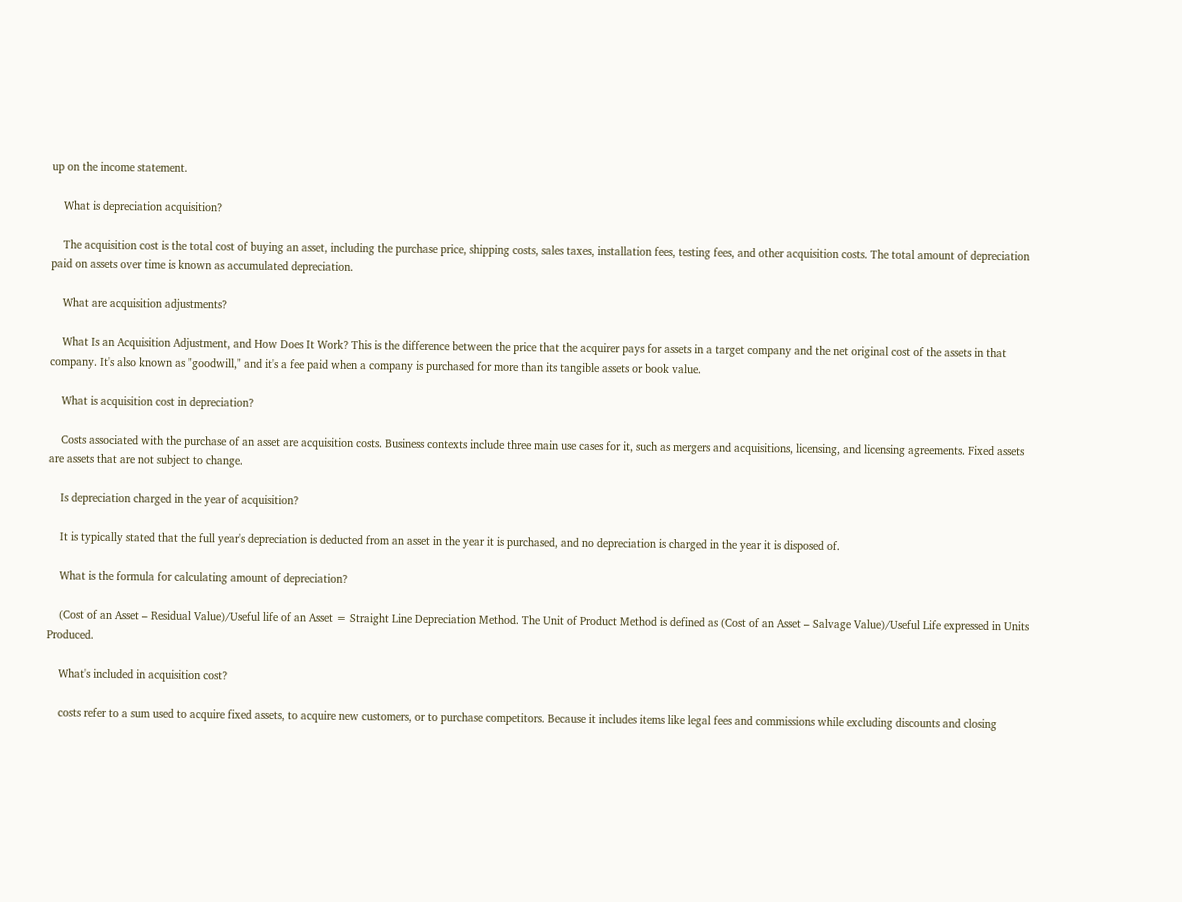up on the income statement.

    What is depreciation acquisition?

    The acquisition cost is the total cost of buying an asset, including the purchase price, shipping costs, sales taxes, installation fees, testing fees, and other acquisition costs. The total amount of depreciation paid on assets over time is known as accumulated depreciation.

    What are acquisition adjustments?

    What Is an Acquisition Adjustment, and How Does It Work? This is the difference between the price that the acquirer pays for assets in a target company and the net original cost of the assets in that company. It's also known as "goodwill," and it's a fee paid when a company is purchased for more than its tangible assets or book value.

    What is acquisition cost in depreciation?

    Costs associated with the purchase of an asset are acquisition costs. Business contexts include three main use cases for it, such as mergers and acquisitions, licensing, and licensing agreements. Fixed assets are assets that are not subject to change.

    Is depreciation charged in the year of acquisition?

    It is typically stated that the full year's depreciation is deducted from an asset in the year it is purchased, and no depreciation is charged in the year it is disposed of.

    What is the formula for calculating amount of depreciation?

    (Cost of an Asset – Residual Value)/Useful life of an Asset = Straight Line Depreciation Method. The Unit of Product Method is defined as (Cost of an Asset – Salvage Value)/Useful Life expressed in Units Produced.

    What's included in acquisition cost?

    costs refer to a sum used to acquire fixed assets, to acquire new customers, or to purchase competitors. Because it includes items like legal fees and commissions while excluding discounts and closing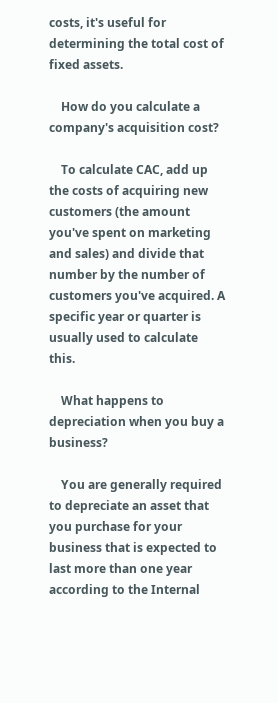costs, it's useful for determining the total cost of fixed assets.

    How do you calculate a company's acquisition cost?

    To calculate CAC, add up the costs of acquiring new customers (the amount you've spent on marketing and sales) and divide that number by the number of customers you've acquired. A specific year or quarter is usually used to calculate this.

    What happens to depreciation when you buy a business?

    You are generally required to depreciate an asset that you purchase for your business that is expected to last more than one year according to the Internal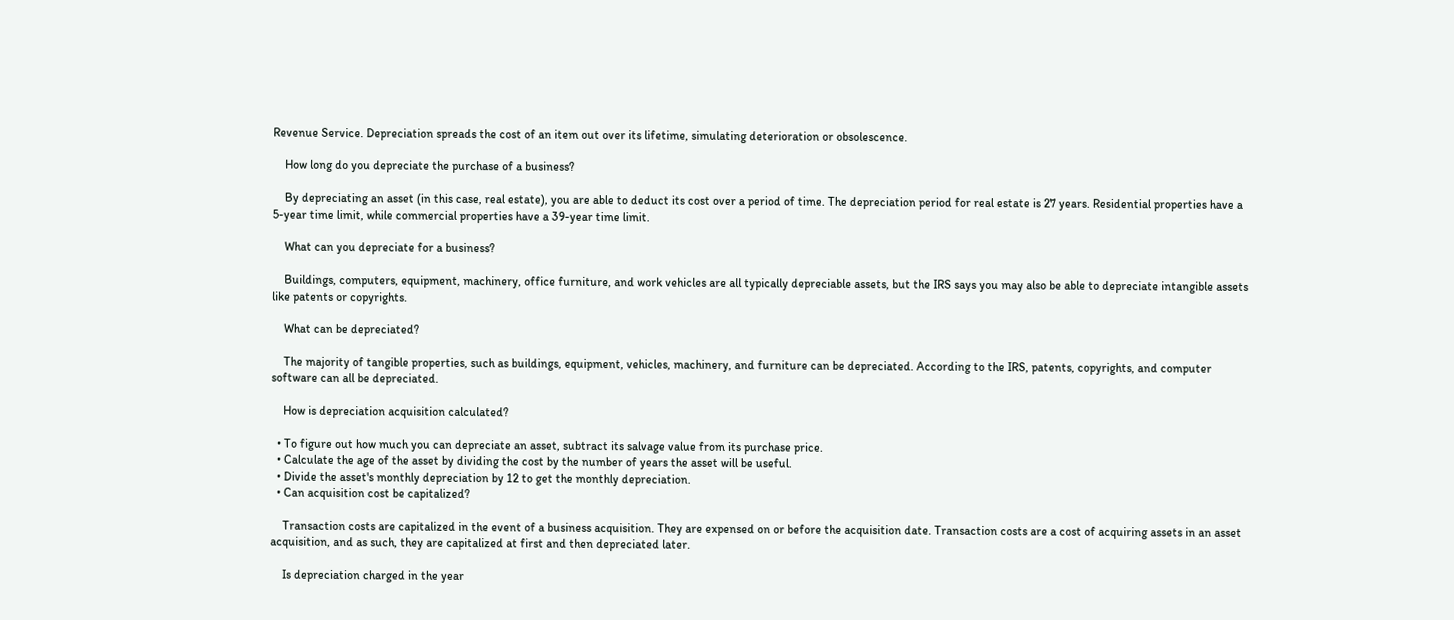Revenue Service. Depreciation spreads the cost of an item out over its lifetime, simulating deterioration or obsolescence.

    How long do you depreciate the purchase of a business?

    By depreciating an asset (in this case, real estate), you are able to deduct its cost over a period of time. The depreciation period for real estate is 27 years. Residential properties have a 5-year time limit, while commercial properties have a 39-year time limit.

    What can you depreciate for a business?

    Buildings, computers, equipment, machinery, office furniture, and work vehicles are all typically depreciable assets, but the IRS says you may also be able to depreciate intangible assets like patents or copyrights.

    What can be depreciated?

    The majority of tangible properties, such as buildings, equipment, vehicles, machinery, and furniture can be depreciated. According to the IRS, patents, copyrights, and computer software can all be depreciated.

    How is depreciation acquisition calculated?

  • To figure out how much you can depreciate an asset, subtract its salvage value from its purchase price.
  • Calculate the age of the asset by dividing the cost by the number of years the asset will be useful.
  • Divide the asset's monthly depreciation by 12 to get the monthly depreciation.
  • Can acquisition cost be capitalized?

    Transaction costs are capitalized in the event of a business acquisition. They are expensed on or before the acquisition date. Transaction costs are a cost of acquiring assets in an asset acquisition, and as such, they are capitalized at first and then depreciated later.

    Is depreciation charged in the year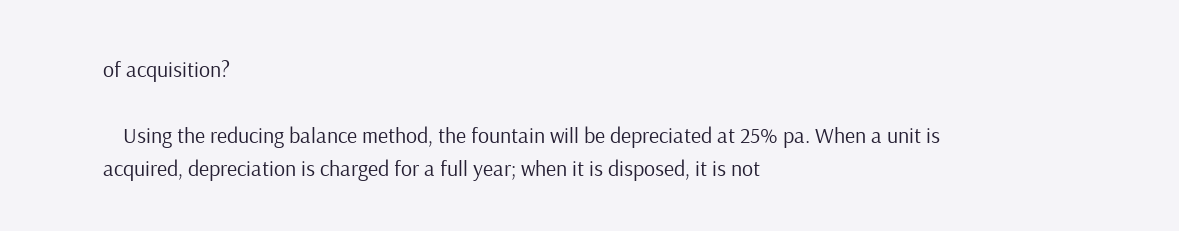of acquisition?

    Using the reducing balance method, the fountain will be depreciated at 25% pa. When a unit is acquired, depreciation is charged for a full year; when it is disposed, it is not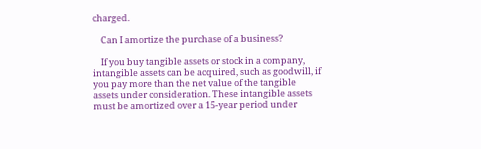charged.

    Can I amortize the purchase of a business?

    If you buy tangible assets or stock in a company, intangible assets can be acquired, such as goodwill, if you pay more than the net value of the tangible assets under consideration. These intangible assets must be amortized over a 15-year period under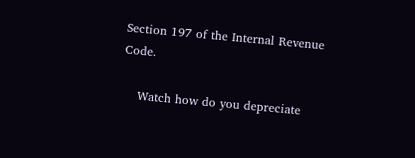Section 197 of the Internal Revenue Code.

    Watch how do you depreciate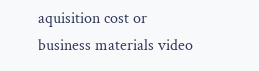aquisition cost or business materials video